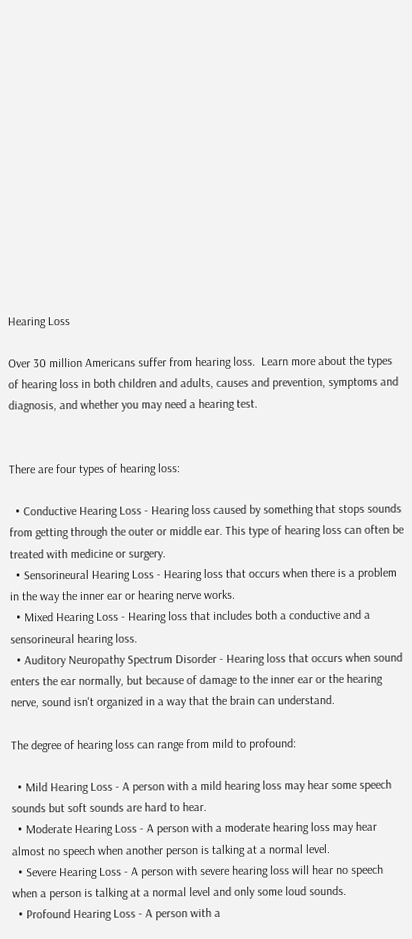Hearing Loss

Over 30 million Americans suffer from hearing loss.  Learn more about the types of hearing loss in both children and adults, causes and prevention, symptoms and diagnosis, and whether you may need a hearing test.


There are four types of hearing loss:

  • Conductive Hearing Loss - Hearing loss caused by something that stops sounds from getting through the outer or middle ear. This type of hearing loss can often be treated with medicine or surgery.
  • Sensorineural Hearing Loss - Hearing loss that occurs when there is a problem in the way the inner ear or hearing nerve works.
  • Mixed Hearing Loss - Hearing loss that includes both a conductive and a sensorineural hearing loss.
  • Auditory Neuropathy Spectrum Disorder - Hearing loss that occurs when sound enters the ear normally, but because of damage to the inner ear or the hearing nerve, sound isn't organized in a way that the brain can understand.

The degree of hearing loss can range from mild to profound:

  • Mild Hearing Loss - A person with a mild hearing loss may hear some speech sounds but soft sounds are hard to hear.
  • Moderate Hearing Loss - A person with a moderate hearing loss may hear almost no speech when another person is talking at a normal level.
  • Severe Hearing Loss - A person with severe hearing loss will hear no speech when a person is talking at a normal level and only some loud sounds.
  • Profound Hearing Loss - A person with a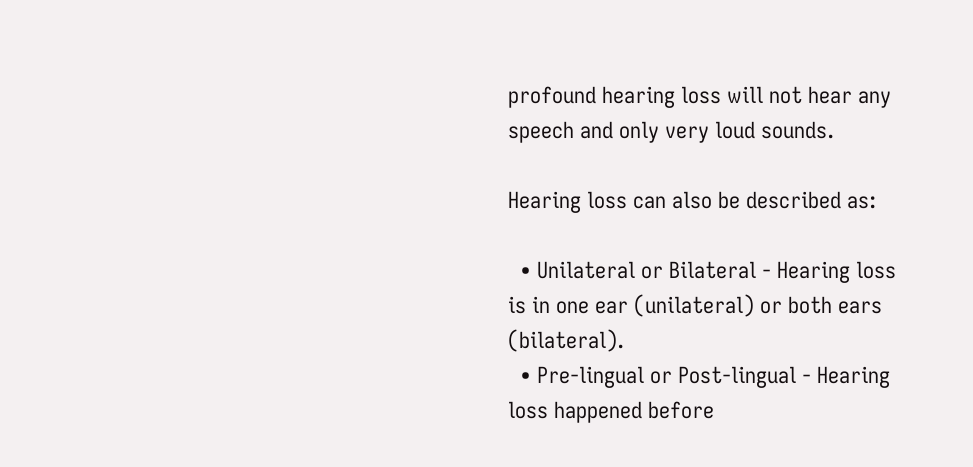profound hearing loss will not hear any speech and only very loud sounds.

Hearing loss can also be described as:

  • Unilateral or Bilateral - Hearing loss is in one ear (unilateral) or both ears (bilateral).
  • Pre-lingual or Post-lingual - Hearing loss happened before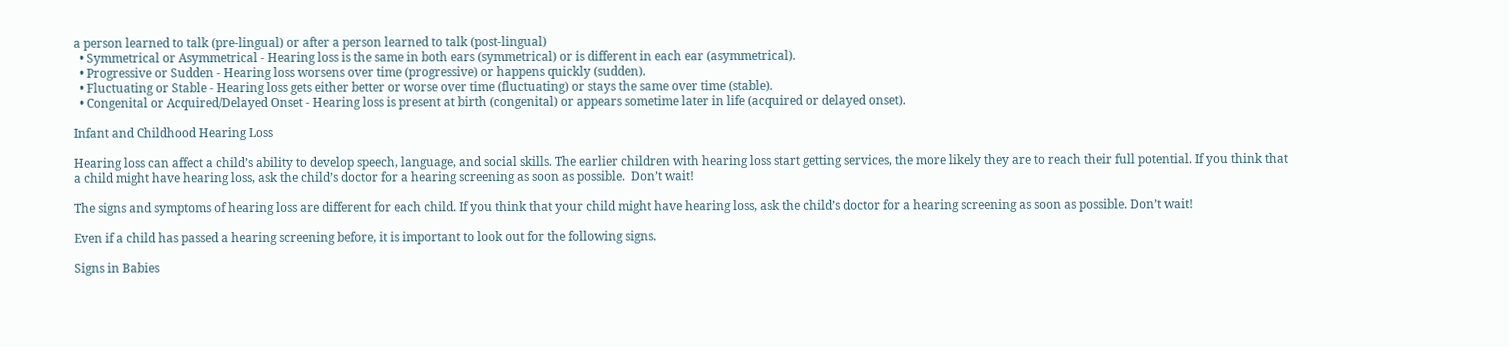a person learned to talk (pre-lingual) or after a person learned to talk (post-lingual)
  • Symmetrical or Asymmetrical - Hearing loss is the same in both ears (symmetrical) or is different in each ear (asymmetrical).
  • Progressive or Sudden - Hearing loss worsens over time (progressive) or happens quickly (sudden).
  • Fluctuating or Stable - Hearing loss gets either better or worse over time (fluctuating) or stays the same over time (stable).
  • Congenital or Acquired/Delayed Onset - Hearing loss is present at birth (congenital) or appears sometime later in life (acquired or delayed onset).

Infant and Childhood Hearing Loss

Hearing loss can affect a child’s ability to develop speech, language, and social skills. The earlier children with hearing loss start getting services, the more likely they are to reach their full potential. If you think that a child might have hearing loss, ask the child’s doctor for a hearing screening as soon as possible.  Don’t wait!

The signs and symptoms of hearing loss are different for each child. If you think that your child might have hearing loss, ask the child’s doctor for a hearing screening as soon as possible. Don’t wait!

Even if a child has passed a hearing screening before, it is important to look out for the following signs.

Signs in Babies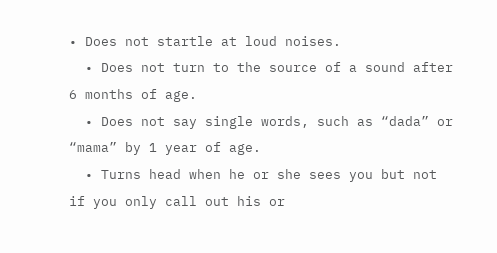• Does not startle at loud noises.
  • Does not turn to the source of a sound after 6 months of age.
  • Does not say single words, such as “dada” or “mama” by 1 year of age.
  • Turns head when he or she sees you but not if you only call out his or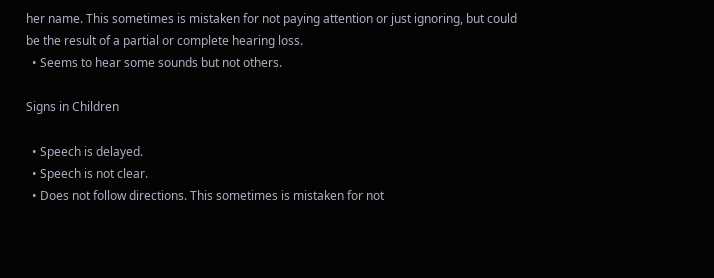her name. This sometimes is mistaken for not paying attention or just ignoring, but could be the result of a partial or complete hearing loss.
  • Seems to hear some sounds but not others.

Signs in Children

  • Speech is delayed.
  • Speech is not clear.
  • Does not follow directions. This sometimes is mistaken for not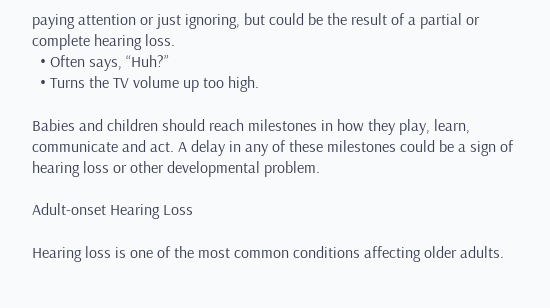paying attention or just ignoring, but could be the result of a partial or complete hearing loss.
  • Often says, “Huh?”
  • Turns the TV volume up too high.

Babies and children should reach milestones in how they play, learn, communicate and act. A delay in any of these milestones could be a sign of hearing loss or other developmental problem.

Adult-onset Hearing Loss

Hearing loss is one of the most common conditions affecting older adults.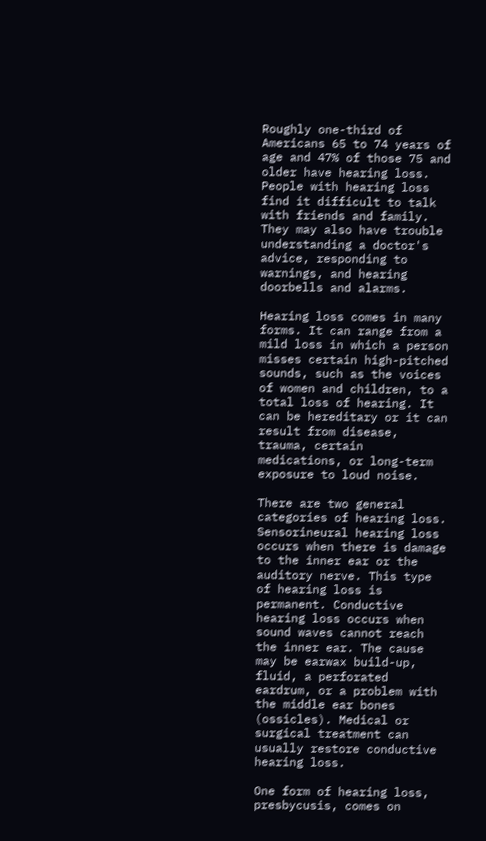Roughly one-third of Americans 65 to 74 years of age and 47% of those 75 and older have hearing loss. People with hearing loss find it difficult to talk with friends and family. They may also have trouble understanding a doctor's advice, responding to warnings, and hearing doorbells and alarms.

Hearing loss comes in many forms. It can range from a mild loss in which a person misses certain high-pitched sounds, such as the voices of women and children, to a total loss of hearing. It can be hereditary or it can result from disease, trauma, certain medications, or long-term exposure to loud noise.

There are two general categories of hearing loss. Sensorineural hearing loss occurs when there is damage to the inner ear or the auditory nerve. This type of hearing loss is permanent. Conductive hearing loss occurs when sound waves cannot reach the inner ear. The cause may be earwax build-up, fluid, a perforated eardrum, or a problem with the middle ear bones (ossicles). Medical or surgical treatment can usually restore conductive hearing loss.

One form of hearing loss, presbycusis, comes on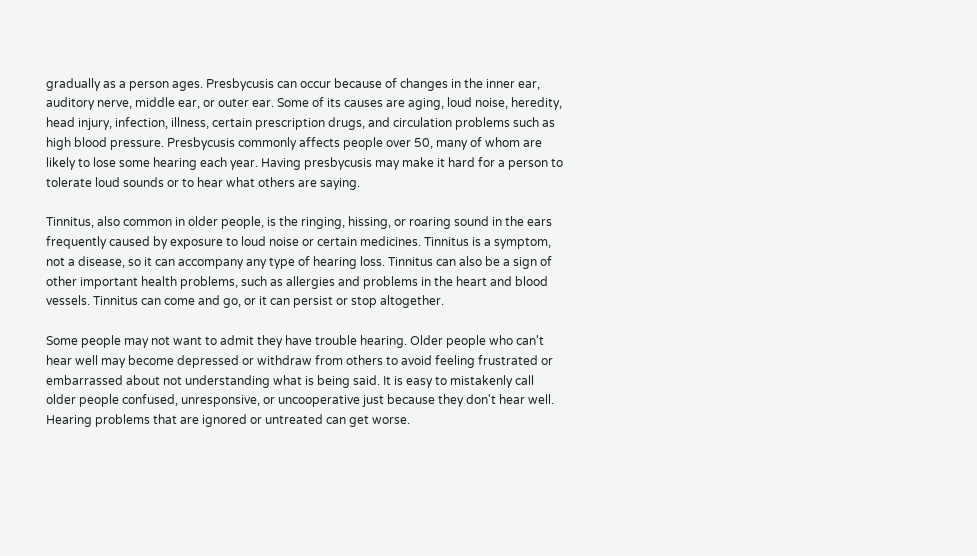gradually as a person ages. Presbycusis can occur because of changes in the inner ear, auditory nerve, middle ear, or outer ear. Some of its causes are aging, loud noise, heredity, head injury, infection, illness, certain prescription drugs, and circulation problems such as high blood pressure. Presbycusis commonly affects people over 50, many of whom are likely to lose some hearing each year. Having presbycusis may make it hard for a person to tolerate loud sounds or to hear what others are saying.

Tinnitus, also common in older people, is the ringing, hissing, or roaring sound in the ears frequently caused by exposure to loud noise or certain medicines. Tinnitus is a symptom, not a disease, so it can accompany any type of hearing loss. Tinnitus can also be a sign of other important health problems, such as allergies and problems in the heart and blood vessels. Tinnitus can come and go, or it can persist or stop altogether.

Some people may not want to admit they have trouble hearing. Older people who can't hear well may become depressed or withdraw from others to avoid feeling frustrated or embarrassed about not understanding what is being said. It is easy to mistakenly call older people confused, unresponsive, or uncooperative just because they don't hear well. Hearing problems that are ignored or untreated can get worse.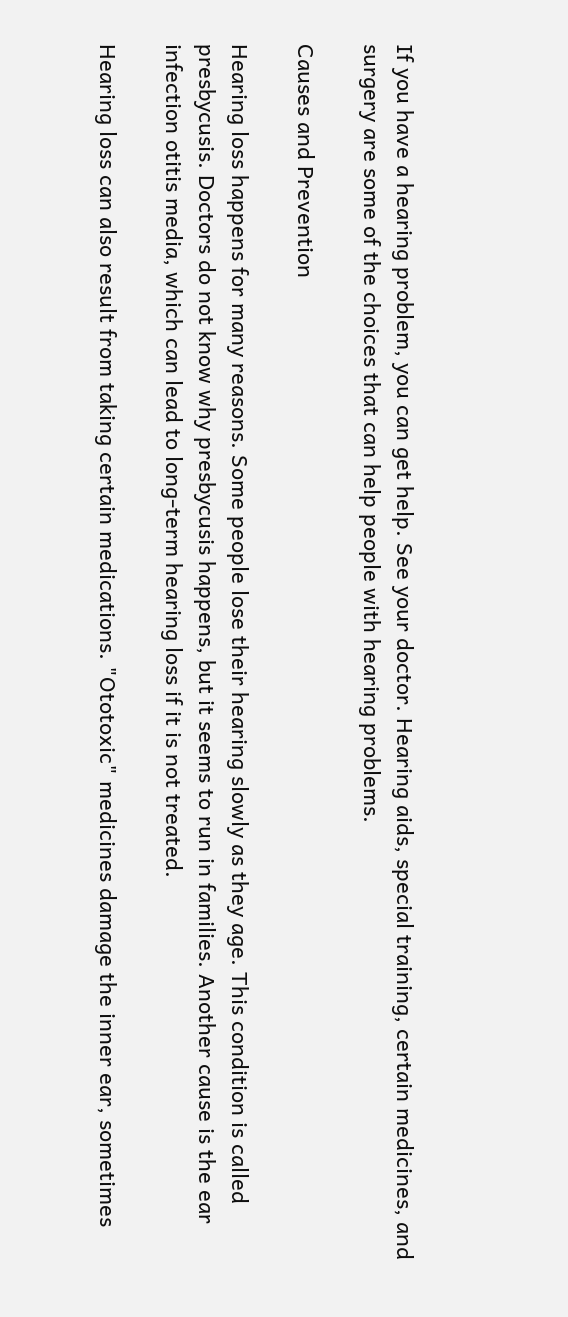If you have a hearing problem, you can get help. See your doctor. Hearing aids, special training, certain medicines, and surgery are some of the choices that can help people with hearing problems.

Causes and Prevention

Hearing loss happens for many reasons. Some people lose their hearing slowly as they age. This condition is called presbycusis. Doctors do not know why presbycusis happens, but it seems to run in families. Another cause is the ear infection otitis media, which can lead to long-term hearing loss if it is not treated.

Hearing loss can also result from taking certain medications. "Ototoxic" medicines damage the inner ear, sometimes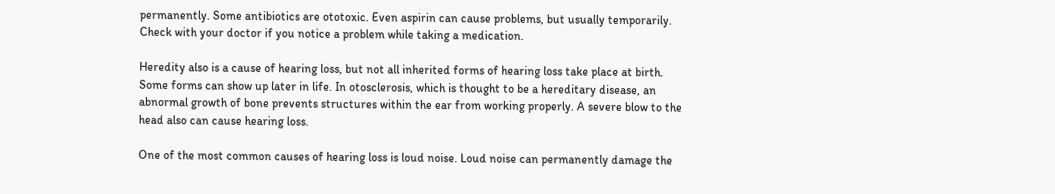permanently. Some antibiotics are ototoxic. Even aspirin can cause problems, but usually temporarily. Check with your doctor if you notice a problem while taking a medication.

Heredity also is a cause of hearing loss, but not all inherited forms of hearing loss take place at birth. Some forms can show up later in life. In otosclerosis, which is thought to be a hereditary disease, an abnormal growth of bone prevents structures within the ear from working properly. A severe blow to the head also can cause hearing loss.

One of the most common causes of hearing loss is loud noise. Loud noise can permanently damage the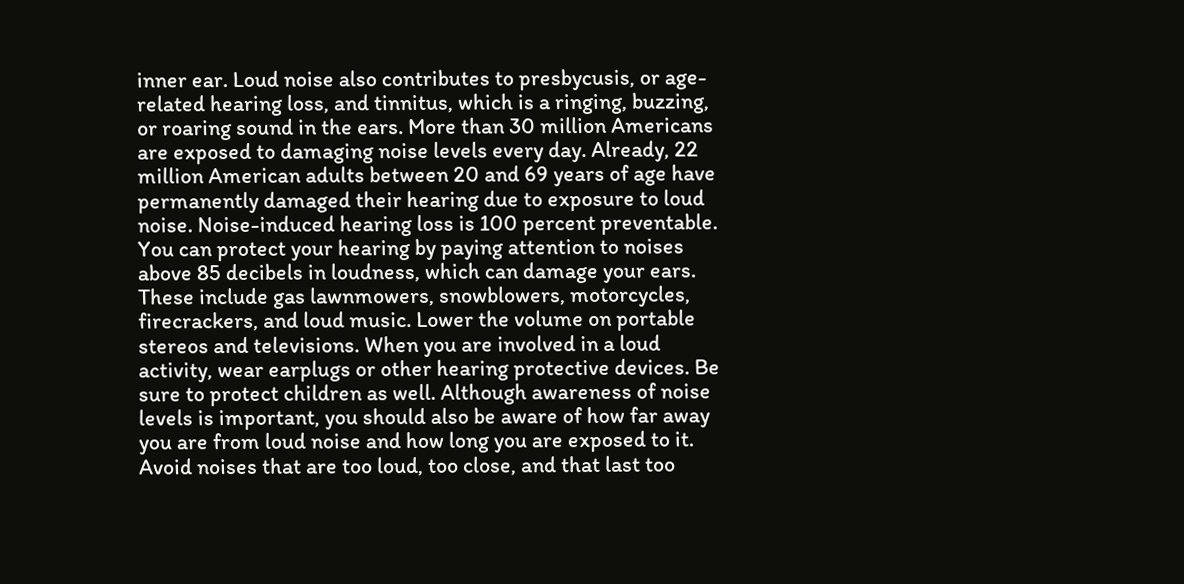inner ear. Loud noise also contributes to presbycusis, or age-related hearing loss, and tinnitus, which is a ringing, buzzing, or roaring sound in the ears. More than 30 million Americans are exposed to damaging noise levels every day. Already, 22 million American adults between 20 and 69 years of age have permanently damaged their hearing due to exposure to loud noise. Noise-induced hearing loss is 100 percent preventable. You can protect your hearing by paying attention to noises above 85 decibels in loudness, which can damage your ears. These include gas lawnmowers, snowblowers, motorcycles, firecrackers, and loud music. Lower the volume on portable stereos and televisions. When you are involved in a loud activity, wear earplugs or other hearing protective devices. Be sure to protect children as well. Although awareness of noise levels is important, you should also be aware of how far away you are from loud noise and how long you are exposed to it. Avoid noises that are too loud, too close, and that last too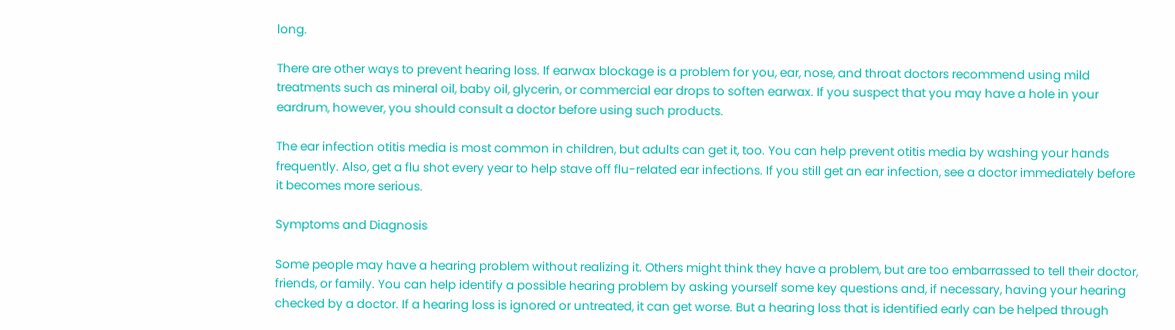long.

There are other ways to prevent hearing loss. If earwax blockage is a problem for you, ear, nose, and throat doctors recommend using mild treatments such as mineral oil, baby oil, glycerin, or commercial ear drops to soften earwax. If you suspect that you may have a hole in your eardrum, however, you should consult a doctor before using such products.

The ear infection otitis media is most common in children, but adults can get it, too. You can help prevent otitis media by washing your hands frequently. Also, get a flu shot every year to help stave off flu-related ear infections. If you still get an ear infection, see a doctor immediately before it becomes more serious.

Symptoms and Diagnosis

Some people may have a hearing problem without realizing it. Others might think they have a problem, but are too embarrassed to tell their doctor, friends, or family. You can help identify a possible hearing problem by asking yourself some key questions and, if necessary, having your hearing checked by a doctor. If a hearing loss is ignored or untreated, it can get worse. But a hearing loss that is identified early can be helped through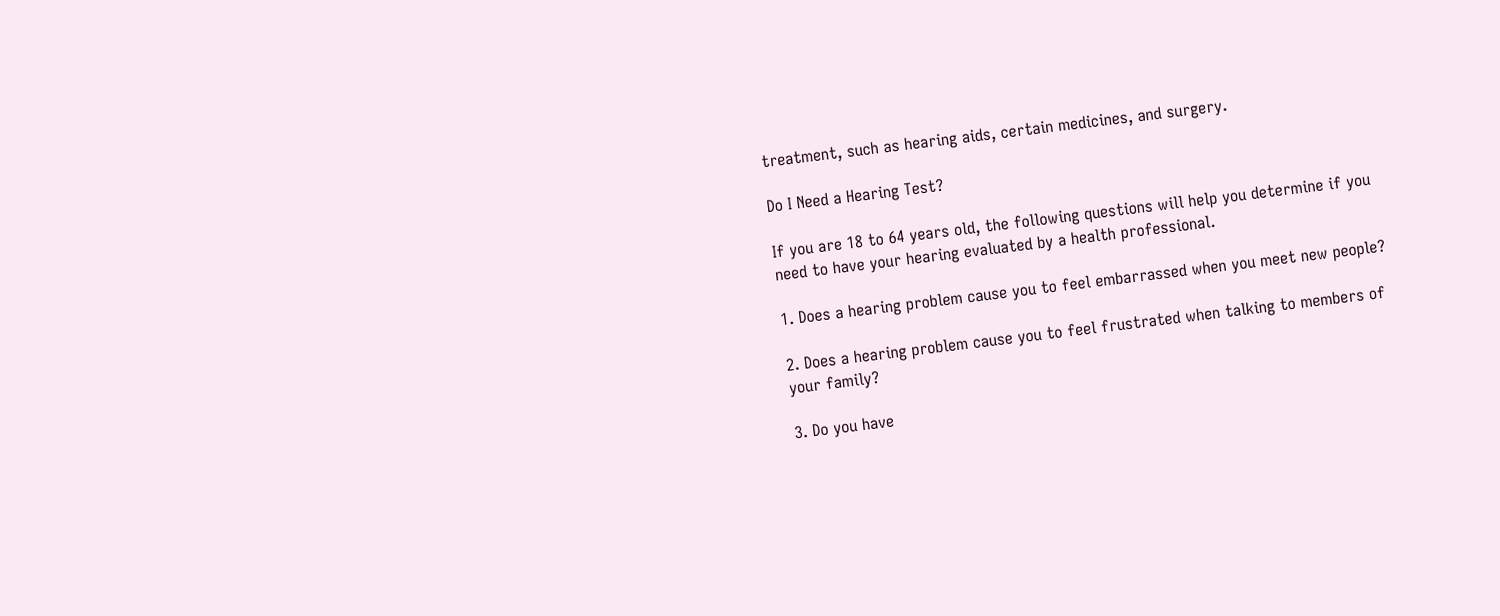treatment, such as hearing aids, certain medicines, and surgery.

Do I Need a Hearing Test?

If you are 18 to 64 years old, the following questions will help you determine if you need to have your hearing evaluated by a health professional.

1. Does a hearing problem cause you to feel embarrassed when you meet new people?

2. Does a hearing problem cause you to feel frustrated when talking to members of your family?

3. Do you have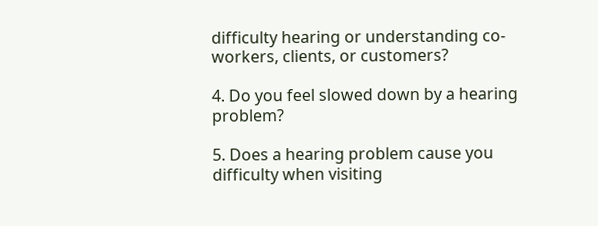difficulty hearing or understanding co-workers, clients, or customers?

4. Do you feel slowed down by a hearing problem?

5. Does a hearing problem cause you difficulty when visiting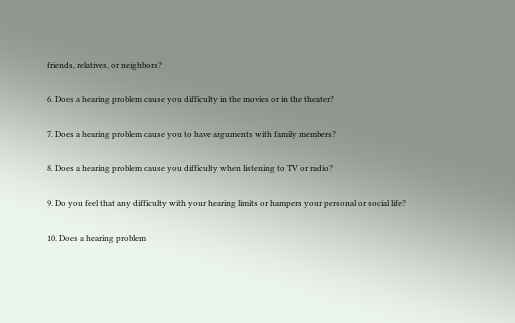friends, relatives, or neighbors?

6. Does a hearing problem cause you difficulty in the movies or in the theater?

7. Does a hearing problem cause you to have arguments with family members?

8. Does a hearing problem cause you difficulty when listening to TV or radio?

9. Do you feel that any difficulty with your hearing limits or hampers your personal or social life?

10. Does a hearing problem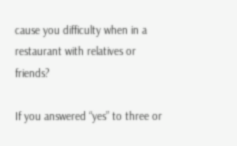cause you difficulty when in a restaurant with relatives or friends?

If you answered “yes” to three or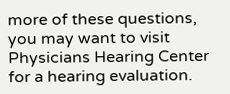more of these questions, you may want to visit Physicians Hearing Center for a hearing evaluation.